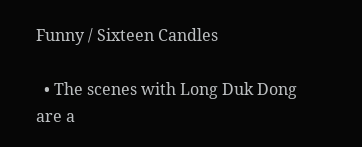Funny / Sixteen Candles

  • The scenes with Long Duk Dong are a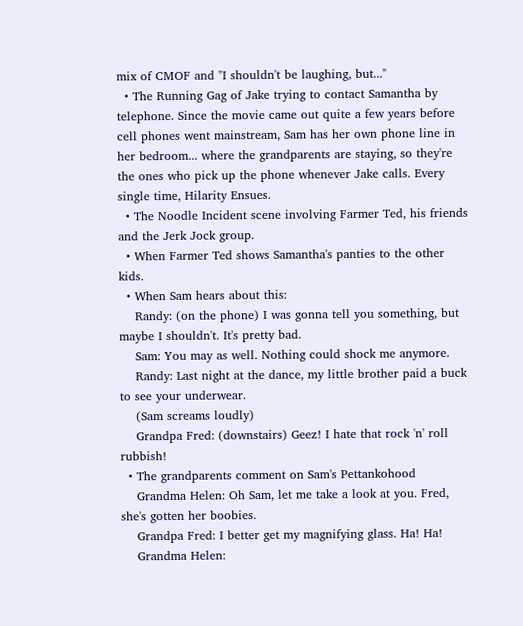mix of CMOF and "I shouldn't be laughing, but..."
  • The Running Gag of Jake trying to contact Samantha by telephone. Since the movie came out quite a few years before cell phones went mainstream, Sam has her own phone line in her bedroom... where the grandparents are staying, so they're the ones who pick up the phone whenever Jake calls. Every single time, Hilarity Ensues.
  • The Noodle Incident scene involving Farmer Ted, his friends and the Jerk Jock group.
  • When Farmer Ted shows Samantha's panties to the other kids.
  • When Sam hears about this:
    Randy: (on the phone) I was gonna tell you something, but maybe I shouldn't. It's pretty bad.
    Sam: You may as well. Nothing could shock me anymore.
    Randy: Last night at the dance, my little brother paid a buck to see your underwear.
    (Sam screams loudly)
    Grandpa Fred: (downstairs) Geez! I hate that rock 'n' roll rubbish!
  • The grandparents comment on Sam's Pettankohood
    Grandma Helen: Oh Sam, let me take a look at you. Fred, she's gotten her boobies.
    Grandpa Fred: I better get my magnifying glass. Ha! Ha!
    Grandma Helen: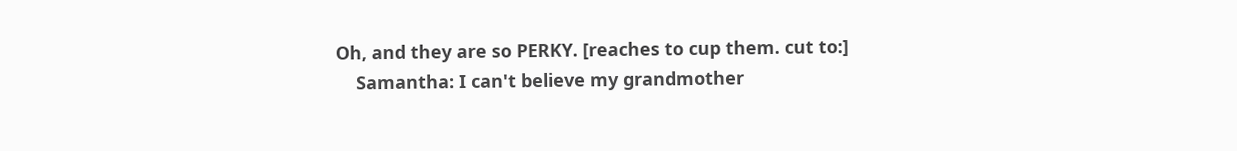Oh, and they are so PERKY. [reaches to cup them. cut to:]
    Samantha: I can't believe my grandmother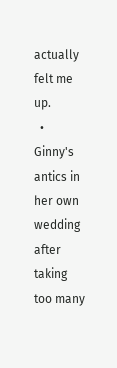actually felt me up.
  • Ginny's antics in her own wedding after taking too many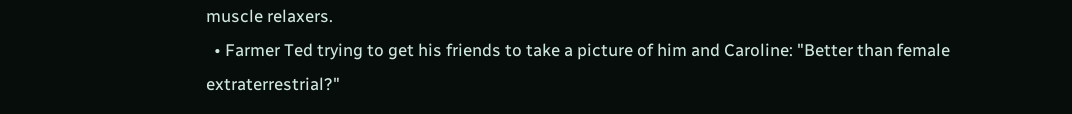muscle relaxers.
  • Farmer Ted trying to get his friends to take a picture of him and Caroline: "Better than female extraterrestrial?"